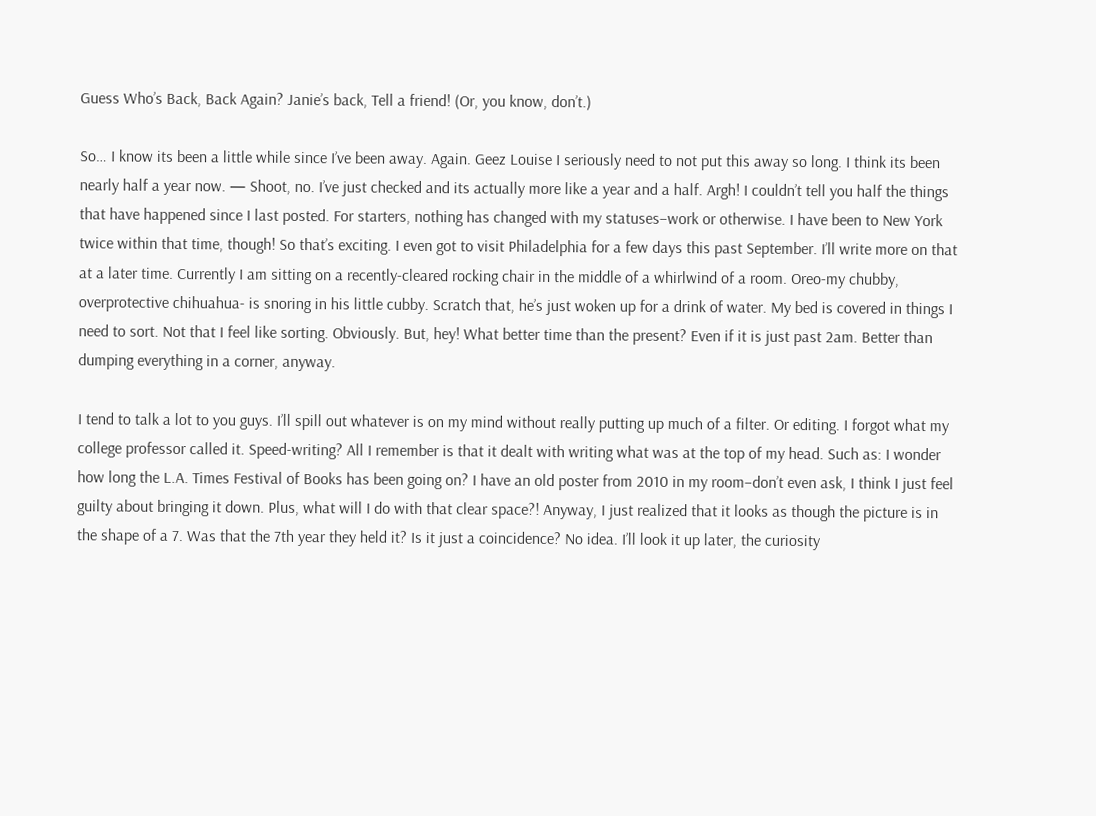Guess Who’s Back, Back Again? Janie’s back, Tell a friend! (Or, you know, don’t.)

So… I know its been a little while since I’ve been away. Again. Geez Louise I seriously need to not put this away so long. I think its been nearly half a year now. — Shoot, no. I’ve just checked and its actually more like a year and a half. Argh! I couldn’t tell you half the things that have happened since I last posted. For starters, nothing has changed with my statuses–work or otherwise. I have been to New York twice within that time, though! So that’s exciting. I even got to visit Philadelphia for a few days this past September. I’ll write more on that at a later time. Currently I am sitting on a recently-cleared rocking chair in the middle of a whirlwind of a room. Oreo-my chubby, overprotective chihuahua- is snoring in his little cubby. Scratch that, he’s just woken up for a drink of water. My bed is covered in things I need to sort. Not that I feel like sorting. Obviously. But, hey! What better time than the present? Even if it is just past 2am. Better than dumping everything in a corner, anyway.

I tend to talk a lot to you guys. I’ll spill out whatever is on my mind without really putting up much of a filter. Or editing. I forgot what my college professor called it. Speed-writing? All I remember is that it dealt with writing what was at the top of my head. Such as: I wonder how long the L.A. Times Festival of Books has been going on? I have an old poster from 2010 in my room–don’t even ask, I think I just feel guilty about bringing it down. Plus, what will I do with that clear space?! Anyway, I just realized that it looks as though the picture is in the shape of a 7. Was that the 7th year they held it? Is it just a coincidence? No idea. I’ll look it up later, the curiosity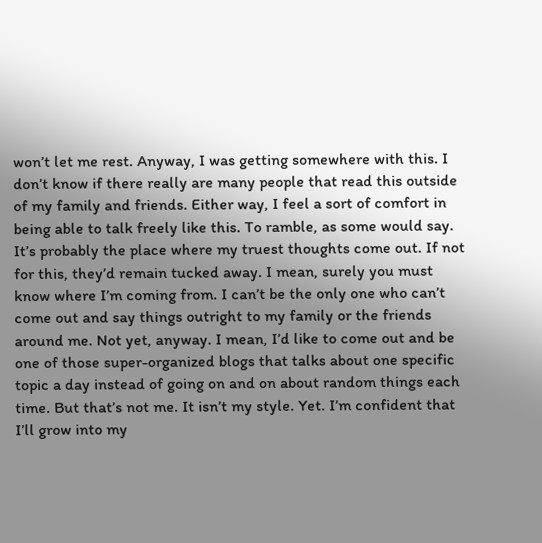won’t let me rest. Anyway, I was getting somewhere with this. I don’t know if there really are many people that read this outside of my family and friends. Either way, I feel a sort of comfort in being able to talk freely like this. To ramble, as some would say. It’s probably the place where my truest thoughts come out. If not for this, they’d remain tucked away. I mean, surely you must know where I’m coming from. I can’t be the only one who can’t come out and say things outright to my family or the friends around me. Not yet, anyway. I mean, I’d like to come out and be one of those super-organized blogs that talks about one specific topic a day instead of going on and on about random things each time. But that’s not me. It isn’t my style. Yet. I’m confident that I’ll grow into my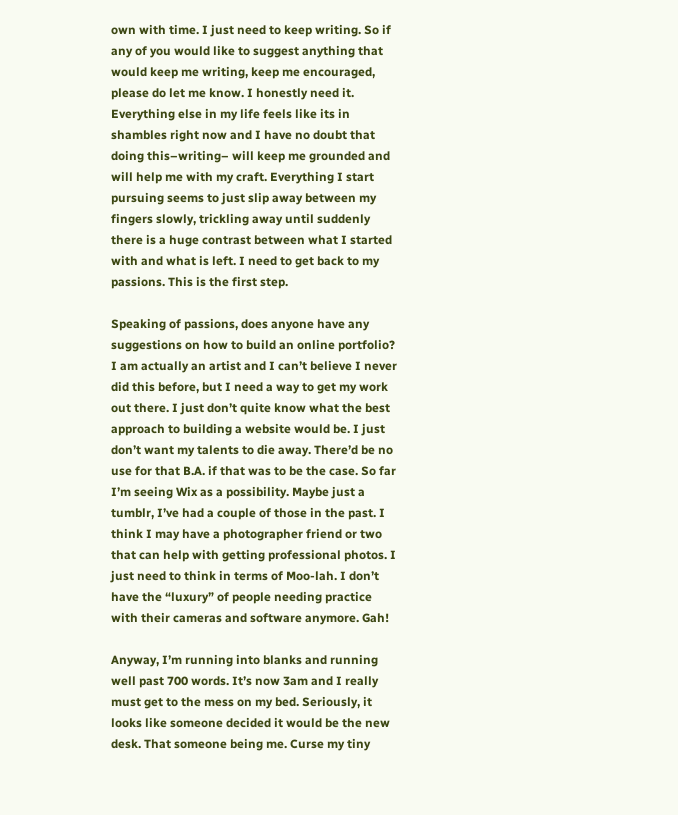own with time. I just need to keep writing. So if any of you would like to suggest anything that would keep me writing, keep me encouraged, please do let me know. I honestly need it. Everything else in my life feels like its in shambles right now and I have no doubt that doing this–writing– will keep me grounded and will help me with my craft. Everything I start pursuing seems to just slip away between my fingers slowly, trickling away until suddenly there is a huge contrast between what I started with and what is left. I need to get back to my passions. This is the first step.

Speaking of passions, does anyone have any suggestions on how to build an online portfolio? I am actually an artist and I can’t believe I never did this before, but I need a way to get my work out there. I just don’t quite know what the best approach to building a website would be. I just don’t want my talents to die away. There’d be no use for that B.A. if that was to be the case. So far I’m seeing Wix as a possibility. Maybe just a tumblr, I’ve had a couple of those in the past. I think I may have a photographer friend or two that can help with getting professional photos. I just need to think in terms of Moo-lah. I don’t have the “luxury” of people needing practice with their cameras and software anymore. Gah!

Anyway, I’m running into blanks and running well past 700 words. It’s now 3am and I really must get to the mess on my bed. Seriously, it looks like someone decided it would be the new desk. That someone being me. Curse my tiny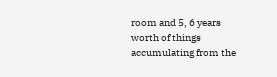room and 5, 6 years worth of things accumulating from the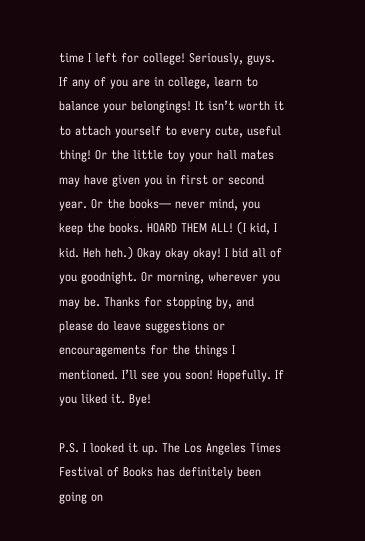time I left for college! Seriously, guys. If any of you are in college, learn to balance your belongings! It isn’t worth it to attach yourself to every cute, useful thing! Or the little toy your hall mates may have given you in first or second year. Or the books— never mind, you keep the books. HOARD THEM ALL! (I kid, I kid. Heh heh.) Okay okay okay! I bid all of you goodnight. Or morning, wherever you may be. Thanks for stopping by, and please do leave suggestions or encouragements for the things I mentioned. I’ll see you soon! Hopefully. If you liked it. Bye!

P.S. I looked it up. The Los Angeles Times Festival of Books has definitely been going on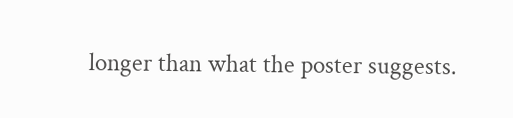longer than what the poster suggests.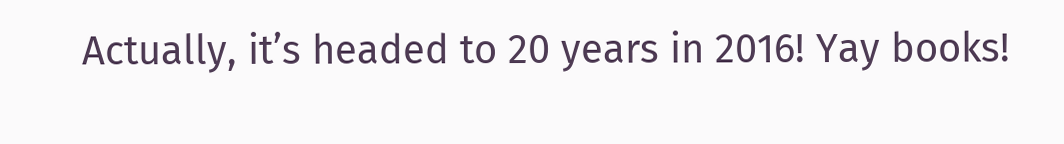Actually, it’s headed to 20 years in 2016! Yay books!